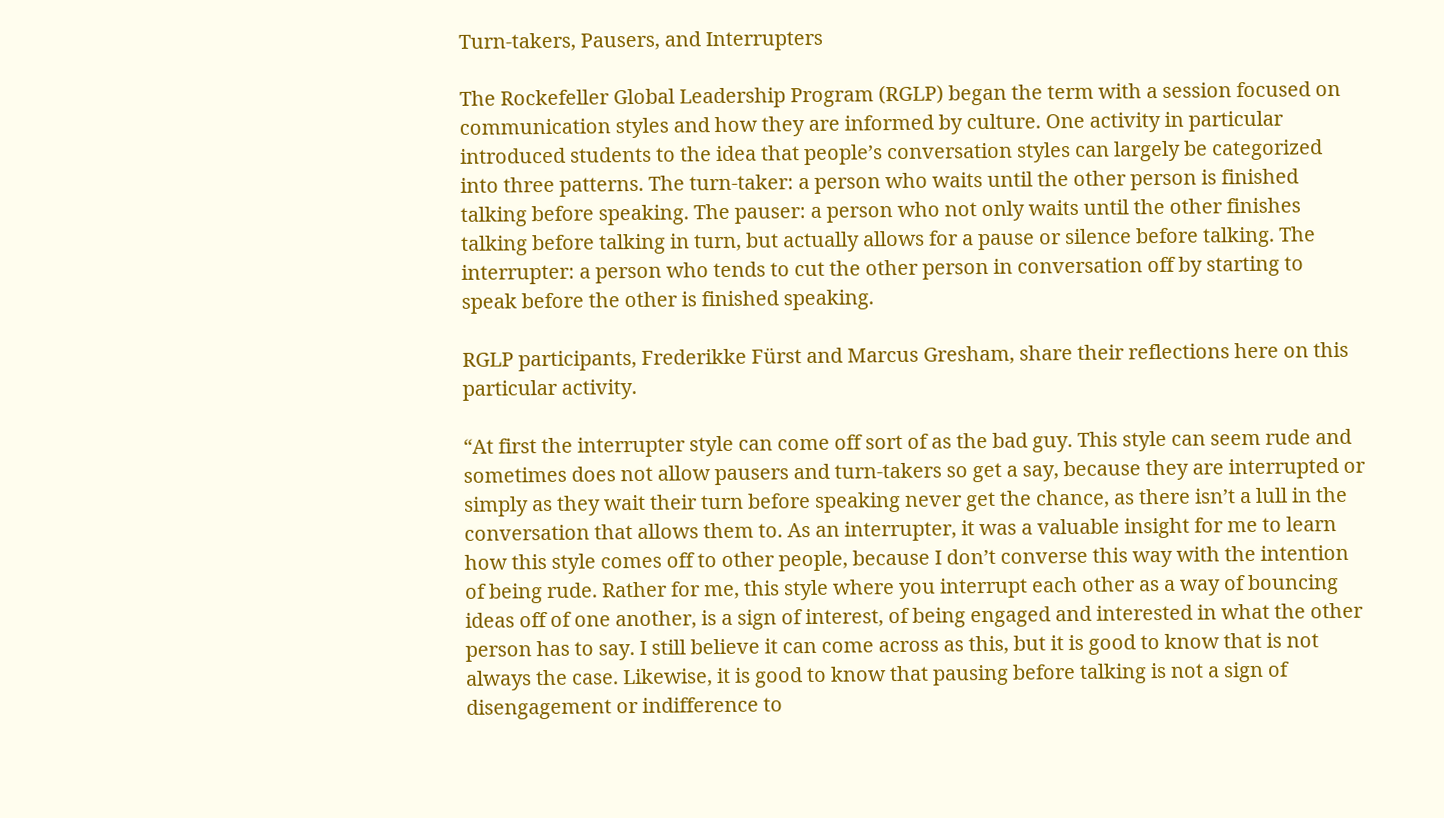Turn-takers, Pausers, and Interrupters

The Rockefeller Global Leadership Program (RGLP) began the term with a session focused on communication styles and how they are informed by culture. One activity in particular introduced students to the idea that people’s conversation styles can largely be categorized into three patterns. The turn-taker: a person who waits until the other person is finished talking before speaking. The pauser: a person who not only waits until the other finishes talking before talking in turn, but actually allows for a pause or silence before talking. The interrupter: a person who tends to cut the other person in conversation off by starting to speak before the other is finished speaking.

RGLP participants, Frederikke Fürst and Marcus Gresham, share their reflections here on this particular activity.

“At first the interrupter style can come off sort of as the bad guy. This style can seem rude and sometimes does not allow pausers and turn-takers so get a say, because they are interrupted or simply as they wait their turn before speaking never get the chance, as there isn’t a lull in the conversation that allows them to. As an interrupter, it was a valuable insight for me to learn how this style comes off to other people, because I don’t converse this way with the intention of being rude. Rather for me, this style where you interrupt each other as a way of bouncing ideas off of one another, is a sign of interest, of being engaged and interested in what the other person has to say. I still believe it can come across as this, but it is good to know that is not always the case. Likewise, it is good to know that pausing before talking is not a sign of disengagement or indifference to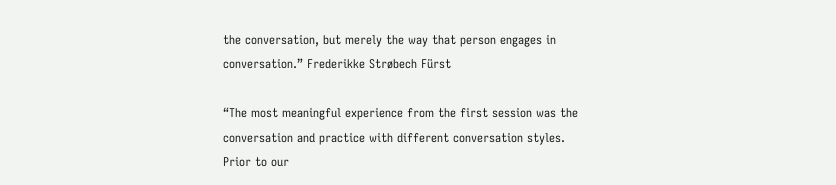the conversation, but merely the way that person engages in conversation.” Frederikke Strøbech Fürst

“The most meaningful experience from the first session was the conversation and practice with different conversation styles.  Prior to our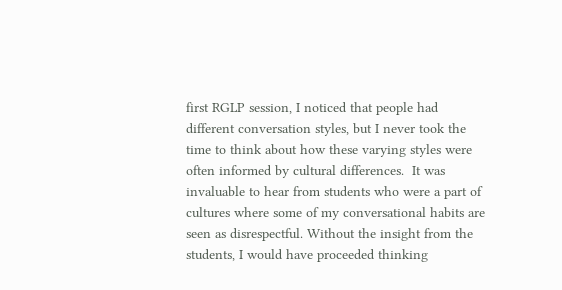first RGLP session, I noticed that people had different conversation styles, but I never took the time to think about how these varying styles were often informed by cultural differences.  It was invaluable to hear from students who were a part of cultures where some of my conversational habits are seen as disrespectful. Without the insight from the students, I would have proceeded thinking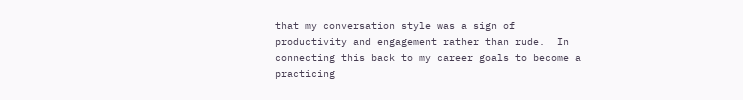that my conversation style was a sign of productivity and engagement rather than rude.  In connecting this back to my career goals to become a practicing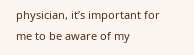physician, it’s important for me to be aware of my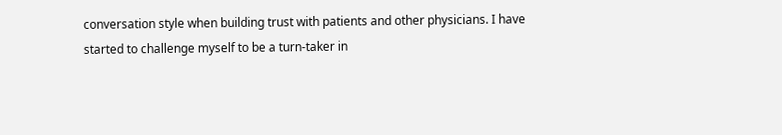conversation style when building trust with patients and other physicians. I have started to challenge myself to be a turn-taker in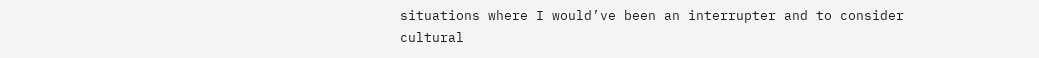situations where I would’ve been an interrupter and to consider cultural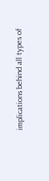implications behind all types of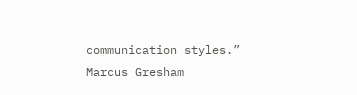communication styles.”  Marcus Gresham